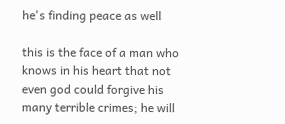he's finding peace as well

this is the face of a man who knows in his heart that not even god could forgive his many terrible crimes; he will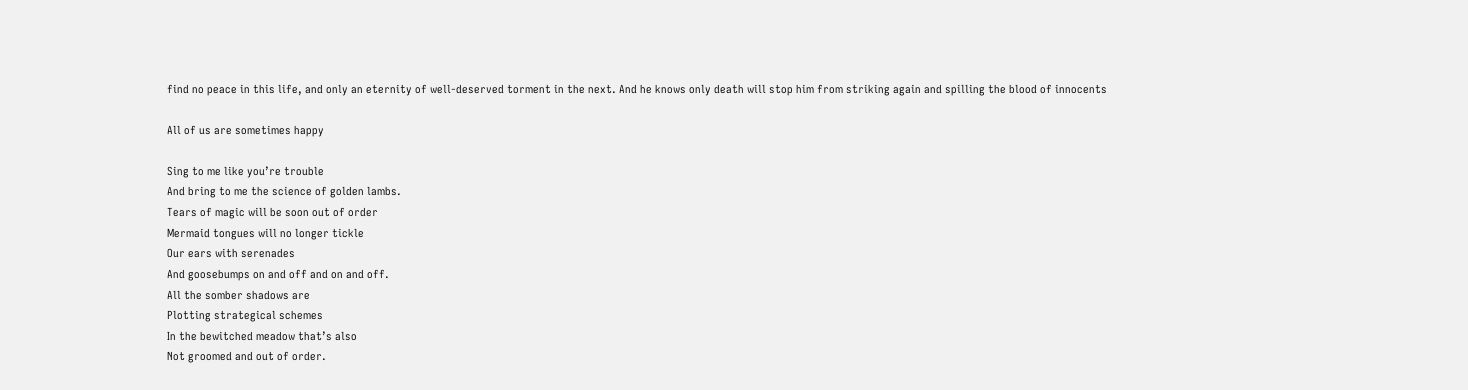find no peace in this life, and only an eternity of well-deserved torment in the next. And he knows only death will stop him from striking again and spilling the blood of innocents

All of us are sometimes happy

Sing to me like you’re trouble
And bring to me the science of golden lambs.
Tears of magic will be soon out of order
Mermaid tongues will no longer tickle
Our ears with serenades
And goosebumps on and off and on and off.
All the somber shadows are
Plotting strategical schemes
In the bewitched meadow that’s also
Not groomed and out of order.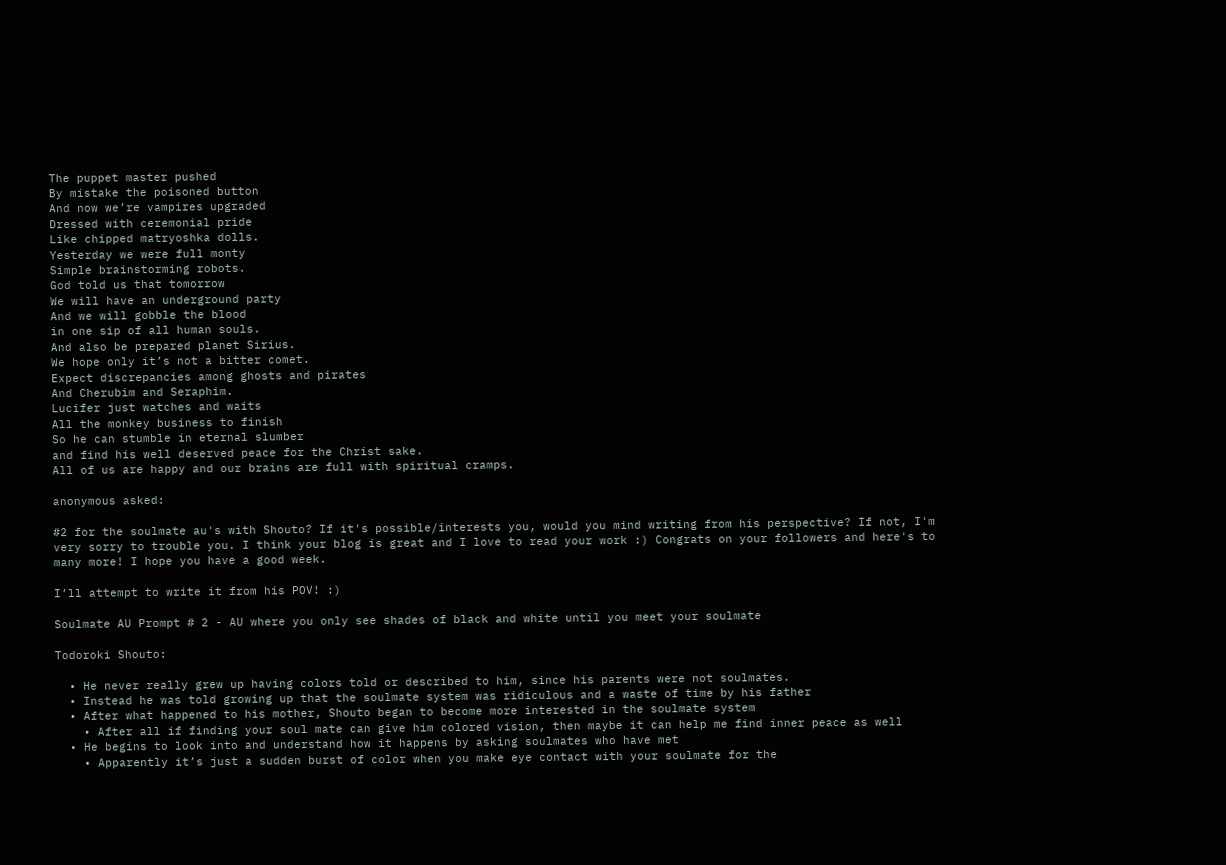The puppet master pushed
By mistake the poisoned button
And now we’re vampires upgraded
Dressed with ceremonial pride
Like chipped matryoshka dolls.
Yesterday we were full monty
Simple brainstorming robots.
God told us that tomorrow
We will have an underground party
And we will gobble the blood
in one sip of all human souls.
And also be prepared planet Sirius.
We hope only it’s not a bitter comet.
Expect discrepancies among ghosts and pirates
And Cherubim and Seraphim.
Lucifer just watches and waits
All the monkey business to finish
So he can stumble in eternal slumber
and find his well deserved peace for the Christ sake.
All of us are happy and our brains are full with spiritual cramps.

anonymous asked:

#2 for the soulmate au's with Shouto? If it's possible/interests you, would you mind writing from his perspective? If not, I'm very sorry to trouble you. I think your blog is great and I love to read your work :) Congrats on your followers and here's to many more! I hope you have a good week.

I’ll attempt to write it from his POV! :)

Soulmate AU Prompt # 2 - AU where you only see shades of black and white until you meet your soulmate

Todoroki Shouto:

  • He never really grew up having colors told or described to him, since his parents were not soulmates.
  • Instead he was told growing up that the soulmate system was ridiculous and a waste of time by his father
  • After what happened to his mother, Shouto began to become more interested in the soulmate system
    • After all if finding your soul mate can give him colored vision, then maybe it can help me find inner peace as well
  • He begins to look into and understand how it happens by asking soulmates who have met
    • Apparently it’s just a sudden burst of color when you make eye contact with your soulmate for the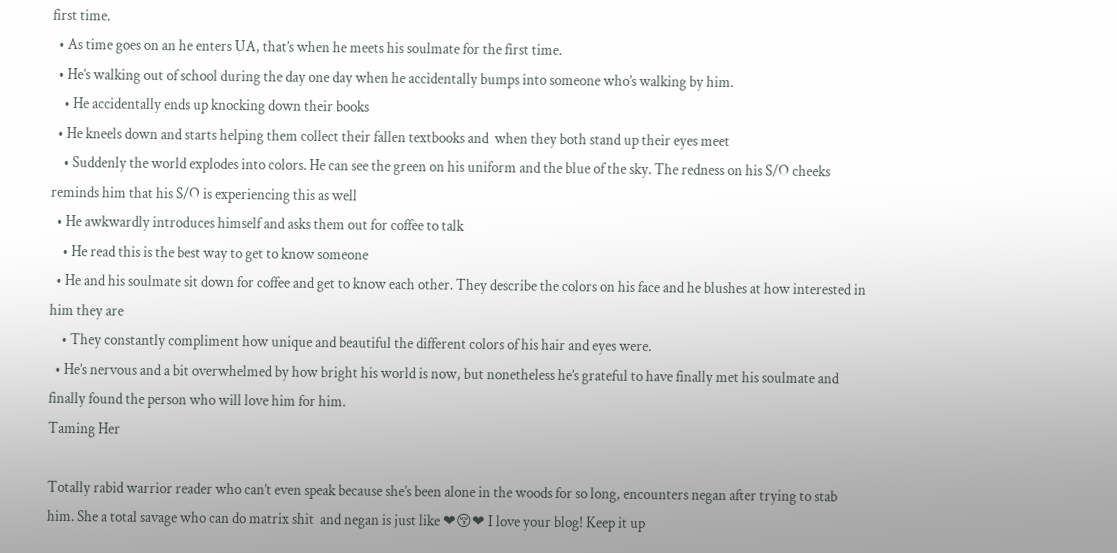first time.
  • As time goes on an he enters UA, that’s when he meets his soulmate for the first time.
  • He’s walking out of school during the day one day when he accidentally bumps into someone who’s walking by him.
    • He accidentally ends up knocking down their books
  • He kneels down and starts helping them collect their fallen textbooks and  when they both stand up their eyes meet
    • Suddenly the world explodes into colors. He can see the green on his uniform and the blue of the sky. The redness on his S/O cheeks reminds him that his S/O is experiencing this as well
  • He awkwardly introduces himself and asks them out for coffee to talk
    • He read this is the best way to get to know someone
  • He and his soulmate sit down for coffee and get to know each other. They describe the colors on his face and he blushes at how interested in him they are
    • They constantly compliment how unique and beautiful the different colors of his hair and eyes were.
  • He’s nervous and a bit overwhelmed by how bright his world is now, but nonetheless he’s grateful to have finally met his soulmate and finally found the person who will love him for him.
Taming Her

Totally rabid warrior reader who can’t even speak because she’s been alone in the woods for so long, encounters negan after trying to stab him. She a total savage who can do matrix shit  and negan is just like ❤😚❤ I love your blog! Keep it up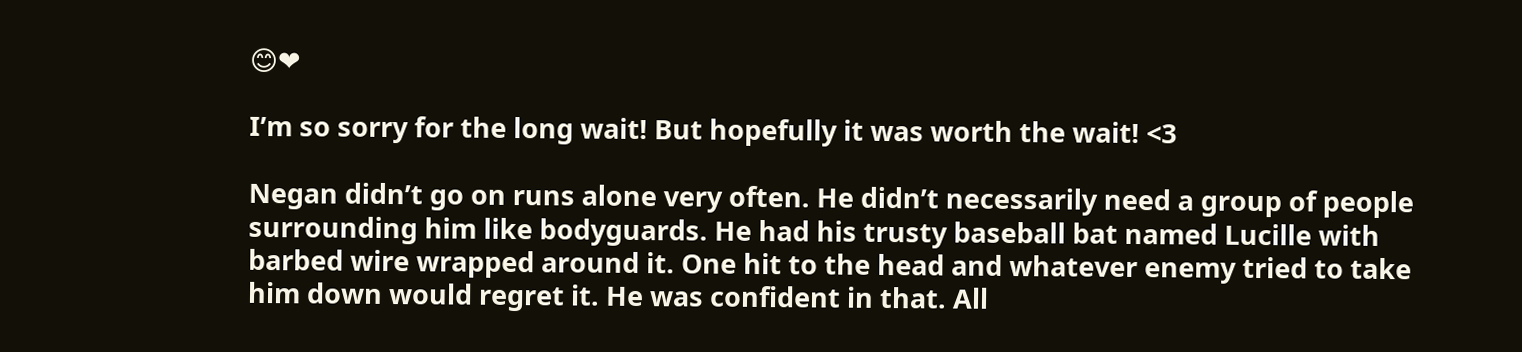😊❤

I’m so sorry for the long wait! But hopefully it was worth the wait! <3

Negan didn’t go on runs alone very often. He didn’t necessarily need a group of people surrounding him like bodyguards. He had his trusty baseball bat named Lucille with barbed wire wrapped around it. One hit to the head and whatever enemy tried to take him down would regret it. He was confident in that. All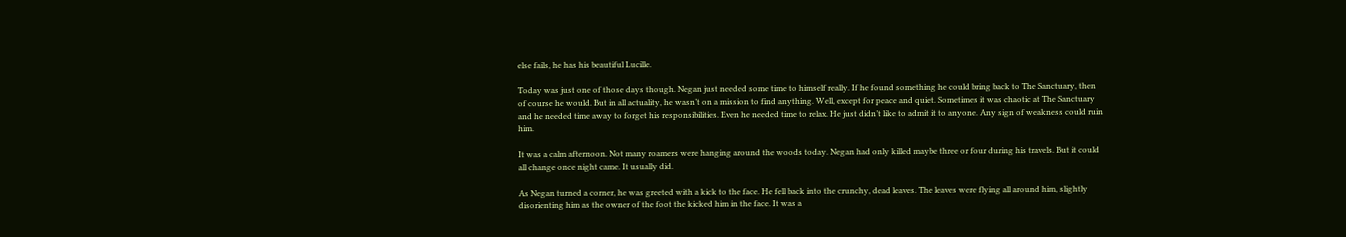else fails, he has his beautiful Lucille.

Today was just one of those days though. Negan just needed some time to himself really. If he found something he could bring back to The Sanctuary, then of course he would. But in all actuality, he wasn’t on a mission to find anything. Well, except for peace and quiet. Sometimes it was chaotic at The Sanctuary and he needed time away to forget his responsibilities. Even he needed time to relax. He just didn’t like to admit it to anyone. Any sign of weakness could ruin him.

It was a calm afternoon. Not many roamers were hanging around the woods today. Negan had only killed maybe three or four during his travels. But it could all change once night came. It usually did.

As Negan turned a corner, he was greeted with a kick to the face. He fell back into the crunchy, dead leaves. The leaves were flying all around him, slightly disorienting him as the owner of the foot the kicked him in the face. It was a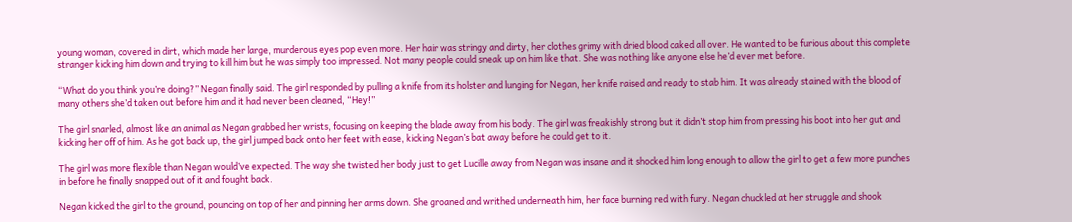young woman, covered in dirt, which made her large, murderous eyes pop even more. Her hair was stringy and dirty, her clothes grimy with dried blood caked all over. He wanted to be furious about this complete stranger kicking him down and trying to kill him but he was simply too impressed. Not many people could sneak up on him like that. She was nothing like anyone else he’d ever met before.

“What do you think you’re doing?” Negan finally said. The girl responded by pulling a knife from its holster and lunging for Negan, her knife raised and ready to stab him. It was already stained with the blood of many others she’d taken out before him and it had never been cleaned, “Hey!”

The girl snarled, almost like an animal as Negan grabbed her wrists, focusing on keeping the blade away from his body. The girl was freakishly strong but it didn’t stop him from pressing his boot into her gut and kicking her off of him. As he got back up, the girl jumped back onto her feet with ease, kicking Negan’s bat away before he could get to it.

The girl was more flexible than Negan would’ve expected. The way she twisted her body just to get Lucille away from Negan was insane and it shocked him long enough to allow the girl to get a few more punches in before he finally snapped out of it and fought back.

Negan kicked the girl to the ground, pouncing on top of her and pinning her arms down. She groaned and writhed underneath him, her face burning red with fury. Negan chuckled at her struggle and shook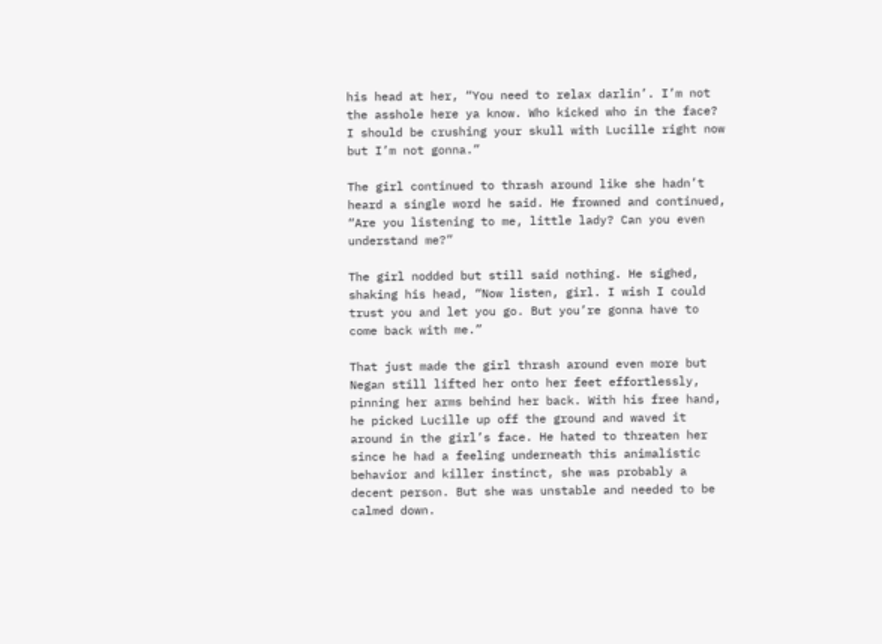his head at her, “You need to relax darlin’. I’m not the asshole here ya know. Who kicked who in the face? I should be crushing your skull with Lucille right now but I’m not gonna.”

The girl continued to thrash around like she hadn’t heard a single word he said. He frowned and continued, “Are you listening to me, little lady? Can you even understand me?”

The girl nodded but still said nothing. He sighed, shaking his head, “Now listen, girl. I wish I could trust you and let you go. But you’re gonna have to come back with me.”

That just made the girl thrash around even more but Negan still lifted her onto her feet effortlessly, pinning her arms behind her back. With his free hand, he picked Lucille up off the ground and waved it around in the girl’s face. He hated to threaten her since he had a feeling underneath this animalistic behavior and killer instinct, she was probably a decent person. But she was unstable and needed to be calmed down.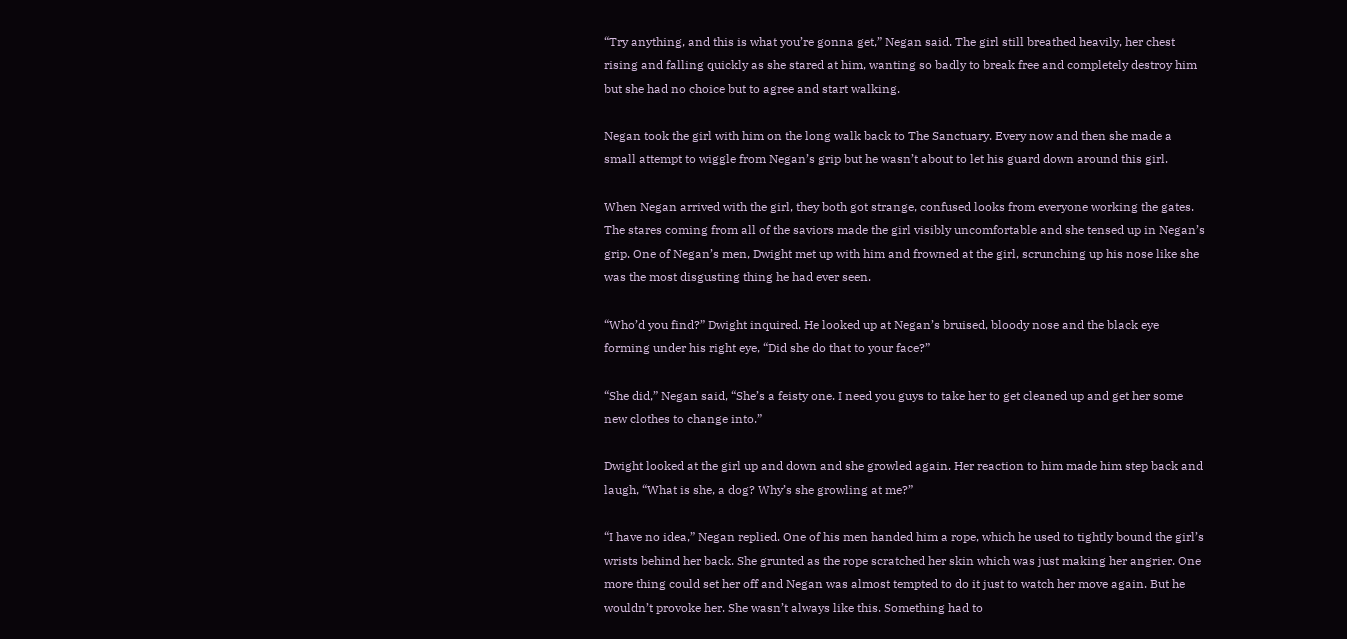“Try anything, and this is what you’re gonna get,” Negan said. The girl still breathed heavily, her chest rising and falling quickly as she stared at him, wanting so badly to break free and completely destroy him but she had no choice but to agree and start walking.

Negan took the girl with him on the long walk back to The Sanctuary. Every now and then she made a small attempt to wiggle from Negan’s grip but he wasn’t about to let his guard down around this girl.

When Negan arrived with the girl, they both got strange, confused looks from everyone working the gates. The stares coming from all of the saviors made the girl visibly uncomfortable and she tensed up in Negan’s grip. One of Negan’s men, Dwight met up with him and frowned at the girl, scrunching up his nose like she was the most disgusting thing he had ever seen.

“Who’d you find?” Dwight inquired. He looked up at Negan’s bruised, bloody nose and the black eye forming under his right eye, “Did she do that to your face?”

“She did,” Negan said, “She’s a feisty one. I need you guys to take her to get cleaned up and get her some new clothes to change into.”

Dwight looked at the girl up and down and she growled again. Her reaction to him made him step back and laugh, “What is she, a dog? Why’s she growling at me?”

“I have no idea,” Negan replied. One of his men handed him a rope, which he used to tightly bound the girl’s wrists behind her back. She grunted as the rope scratched her skin which was just making her angrier. One more thing could set her off and Negan was almost tempted to do it just to watch her move again. But he wouldn’t provoke her. She wasn’t always like this. Something had to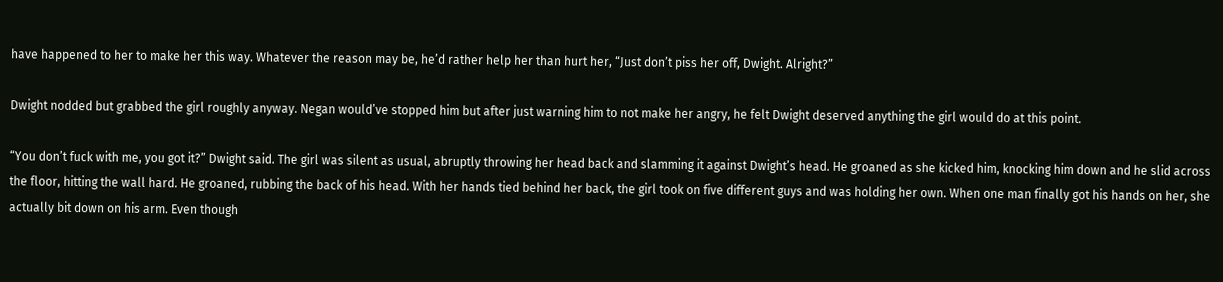have happened to her to make her this way. Whatever the reason may be, he’d rather help her than hurt her, “Just don’t piss her off, Dwight. Alright?”

Dwight nodded but grabbed the girl roughly anyway. Negan would’ve stopped him but after just warning him to not make her angry, he felt Dwight deserved anything the girl would do at this point.

“You don’t fuck with me, you got it?” Dwight said. The girl was silent as usual, abruptly throwing her head back and slamming it against Dwight’s head. He groaned as she kicked him, knocking him down and he slid across the floor, hitting the wall hard. He groaned, rubbing the back of his head. With her hands tied behind her back, the girl took on five different guys and was holding her own. When one man finally got his hands on her, she actually bit down on his arm. Even though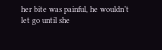her bite was painful, he wouldn’t let go until she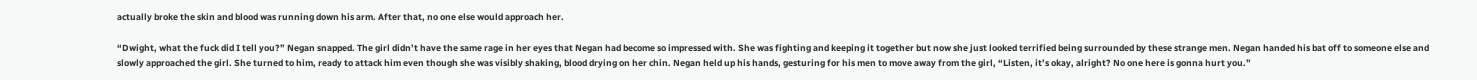actually broke the skin and blood was running down his arm. After that, no one else would approach her.

“Dwight, what the fuck did I tell you?” Negan snapped. The girl didn’t have the same rage in her eyes that Negan had become so impressed with. She was fighting and keeping it together but now she just looked terrified being surrounded by these strange men. Negan handed his bat off to someone else and slowly approached the girl. She turned to him, ready to attack him even though she was visibly shaking, blood drying on her chin. Negan held up his hands, gesturing for his men to move away from the girl, “Listen, it’s okay, alright? No one here is gonna hurt you.”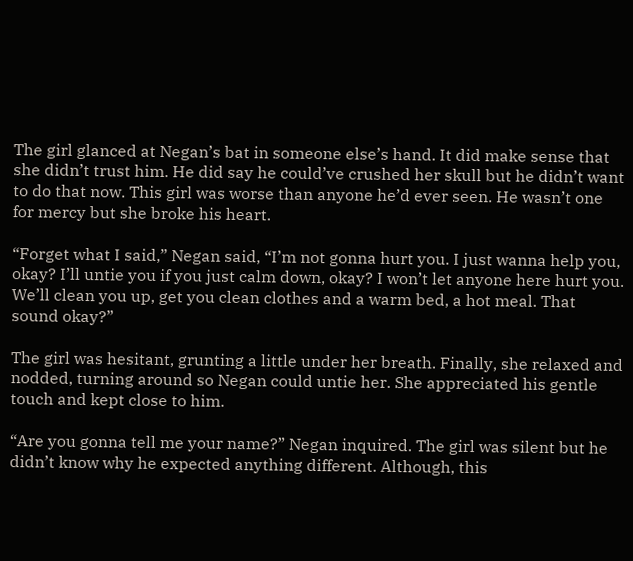The girl glanced at Negan’s bat in someone else’s hand. It did make sense that she didn’t trust him. He did say he could’ve crushed her skull but he didn’t want to do that now. This girl was worse than anyone he’d ever seen. He wasn’t one for mercy but she broke his heart.

“Forget what I said,” Negan said, “I’m not gonna hurt you. I just wanna help you, okay? I’ll untie you if you just calm down, okay? I won’t let anyone here hurt you. We’ll clean you up, get you clean clothes and a warm bed, a hot meal. That sound okay?”

The girl was hesitant, grunting a little under her breath. Finally, she relaxed and nodded, turning around so Negan could untie her. She appreciated his gentle touch and kept close to him.

“Are you gonna tell me your name?” Negan inquired. The girl was silent but he didn’t know why he expected anything different. Although, this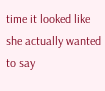time it looked like she actually wanted to say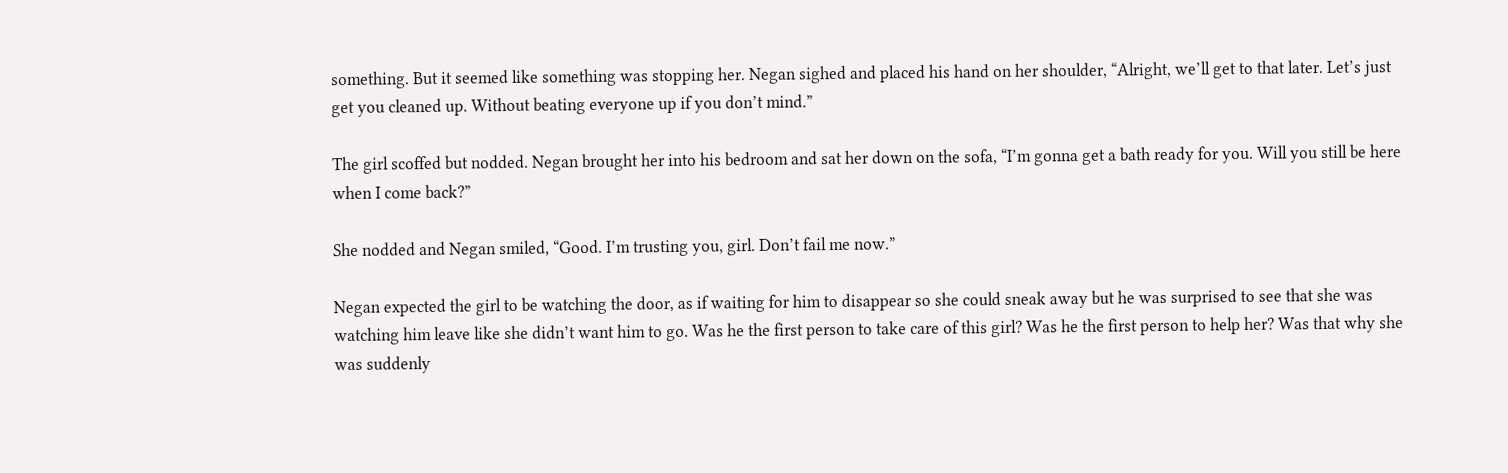something. But it seemed like something was stopping her. Negan sighed and placed his hand on her shoulder, “Alright, we’ll get to that later. Let’s just get you cleaned up. Without beating everyone up if you don’t mind.”

The girl scoffed but nodded. Negan brought her into his bedroom and sat her down on the sofa, “I’m gonna get a bath ready for you. Will you still be here when I come back?”

She nodded and Negan smiled, “Good. I’m trusting you, girl. Don’t fail me now.”

Negan expected the girl to be watching the door, as if waiting for him to disappear so she could sneak away but he was surprised to see that she was watching him leave like she didn’t want him to go. Was he the first person to take care of this girl? Was he the first person to help her? Was that why she was suddenly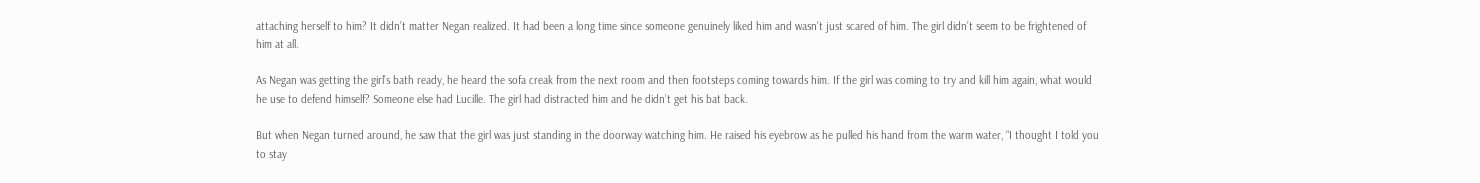attaching herself to him? It didn’t matter Negan realized. It had been a long time since someone genuinely liked him and wasn’t just scared of him. The girl didn’t seem to be frightened of him at all.

As Negan was getting the girl’s bath ready, he heard the sofa creak from the next room and then footsteps coming towards him. If the girl was coming to try and kill him again, what would he use to defend himself? Someone else had Lucille. The girl had distracted him and he didn’t get his bat back.

But when Negan turned around, he saw that the girl was just standing in the doorway watching him. He raised his eyebrow as he pulled his hand from the warm water, “I thought I told you to stay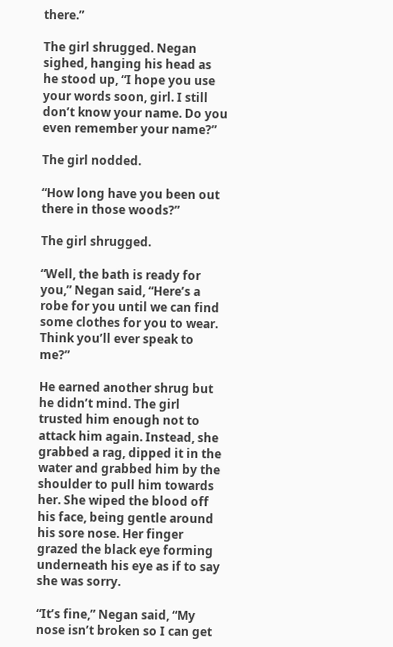there.”

The girl shrugged. Negan sighed, hanging his head as he stood up, “I hope you use your words soon, girl. I still don’t know your name. Do you even remember your name?”

The girl nodded.

“How long have you been out there in those woods?”

The girl shrugged.

“Well, the bath is ready for you,” Negan said, “Here’s a robe for you until we can find some clothes for you to wear. Think you’ll ever speak to me?”

He earned another shrug but he didn’t mind. The girl trusted him enough not to attack him again. Instead, she grabbed a rag, dipped it in the water and grabbed him by the shoulder to pull him towards her. She wiped the blood off his face, being gentle around his sore nose. Her finger grazed the black eye forming underneath his eye as if to say she was sorry.

“It’s fine,” Negan said, “My nose isn’t broken so I can get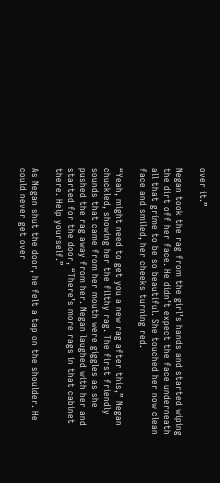over it.”

Negan took the rag from the girl’s hands and started wiping the dirt off her face. He didn’t expect the face underneath all that grime to be so beautiful. She touched her now clean face and smiled, her cheeks turning red.

“Yeah, might need to get you a new rag after this,” Negan chuckled, showing her the filthy rag. The first friendly sounds that came from her mouth were giggles as she pushed the rag away from her. Negan laughed with her and started for the door, “There’s more rags in that cabinet there. Help yourself.”

As Negan shut the door, he felt a tap on the shoulder. He could never get over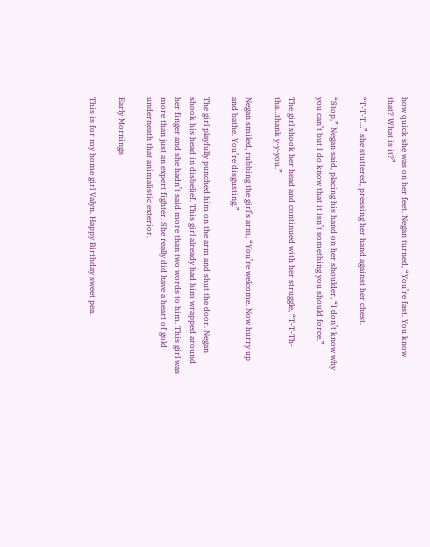how quick she was on her feet. Negan turned, “You’re fast. You know that? What is it?”

“T-T-T…” she stuttered, pressing her hand against her chest.

“Stop,” Negan said, placing his hand on her shoulder, “I don’t know why you can’t but I do know that it isn’t something you should force.”

The girl shook her head and continued with her struggle, “T-T-Th-tha…thank y-y-you.”

Negan smiled, rubbing the girl’s arm, “You’re welcome. Now hurry up and bathe. You’re disgusting.”

The girl playfully punched him on the arm and shut the door. Negan shook his head in disbelief. This girl already had him wrapped around her finger and she hadn’t said more than two words to him. This girl was more than just an expert fighter. She really did have a heart of gold underneath that animalistic exterior.

Early Mornings

This is for my home girl Valyn. Happy Birthday sweet pea.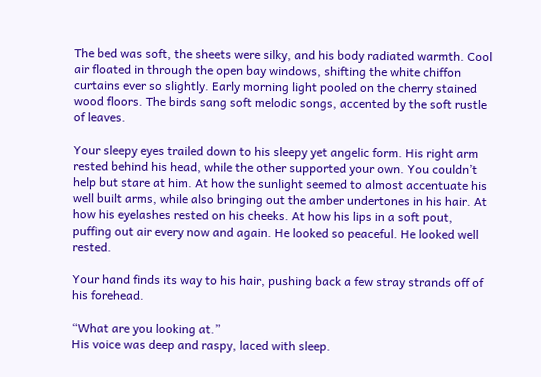The bed was soft, the sheets were silky, and his body radiated warmth. Cool air floated in through the open bay windows, shifting the white chiffon curtains ever so slightly. Early morning light pooled on the cherry stained wood floors. The birds sang soft melodic songs, accented by the soft rustle of leaves.

Your sleepy eyes trailed down to his sleepy yet angelic form. His right arm rested behind his head, while the other supported your own. You couldn’t help but stare at him. At how the sunlight seemed to almost accentuate his well built arms, while also bringing out the amber undertones in his hair. At how his eyelashes rested on his cheeks. At how his lips in a soft pout, puffing out air every now and again. He looked so peaceful. He looked well rested.

Your hand finds its way to his hair, pushing back a few stray strands off of his forehead.

“What are you looking at.”
His voice was deep and raspy, laced with sleep.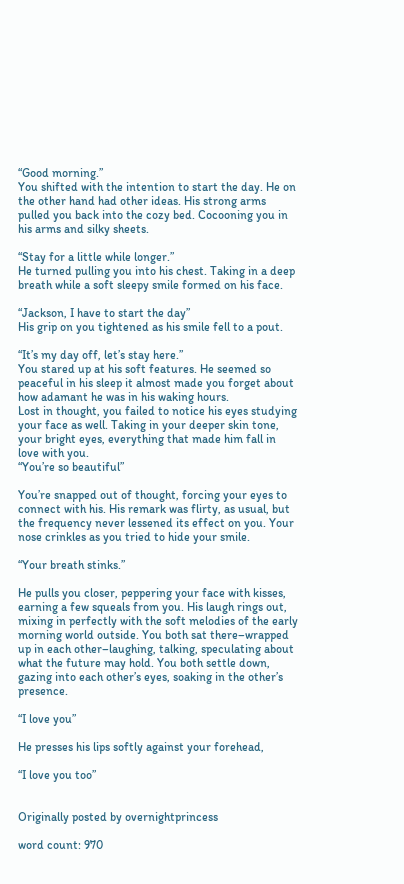“Good morning.”
You shifted with the intention to start the day. He on the other hand had other ideas. His strong arms pulled you back into the cozy bed. Cocooning you in his arms and silky sheets.

“Stay for a little while longer.”
He turned pulling you into his chest. Taking in a deep breath while a soft sleepy smile formed on his face.

“Jackson, I have to start the day”
His grip on you tightened as his smile fell to a pout.

“It’s my day off, let’s stay here.”
You stared up at his soft features. He seemed so peaceful in his sleep it almost made you forget about how adamant he was in his waking hours.
Lost in thought, you failed to notice his eyes studying your face as well. Taking in your deeper skin tone, your bright eyes, everything that made him fall in love with you.
“You’re so beautiful”

You’re snapped out of thought, forcing your eyes to connect with his. His remark was flirty, as usual, but the frequency never lessened its effect on you. Your nose crinkles as you tried to hide your smile.

“Your breath stinks.”

He pulls you closer, peppering your face with kisses, earning a few squeals from you. His laugh rings out, mixing in perfectly with the soft melodies of the early morning world outside. You both sat there–wrapped up in each other–laughing, talking, speculating about what the future may hold. You both settle down, gazing into each other’s eyes, soaking in the other’s presence.

“I love you”

He presses his lips softly against your forehead,

“I love you too”


Originally posted by overnightprincess

word count: 970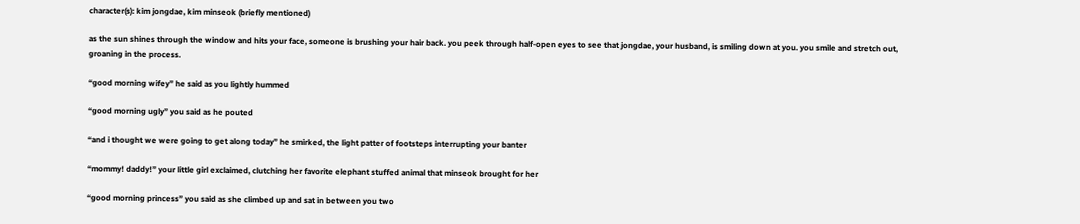character(s): kim jongdae, kim minseok (briefly mentioned)

as the sun shines through the window and hits your face, someone is brushing your hair back. you peek through half-open eyes to see that jongdae, your husband, is smiling down at you. you smile and stretch out, groaning in the process.

“good morning wifey” he said as you lightly hummed

“good morning ugly” you said as he pouted

“and i thought we were going to get along today” he smirked, the light patter of footsteps interrupting your banter

“mommy! daddy!” your little girl exclaimed, clutching her favorite elephant stuffed animal that minseok brought for her

“good morning princess” you said as she climbed up and sat in between you two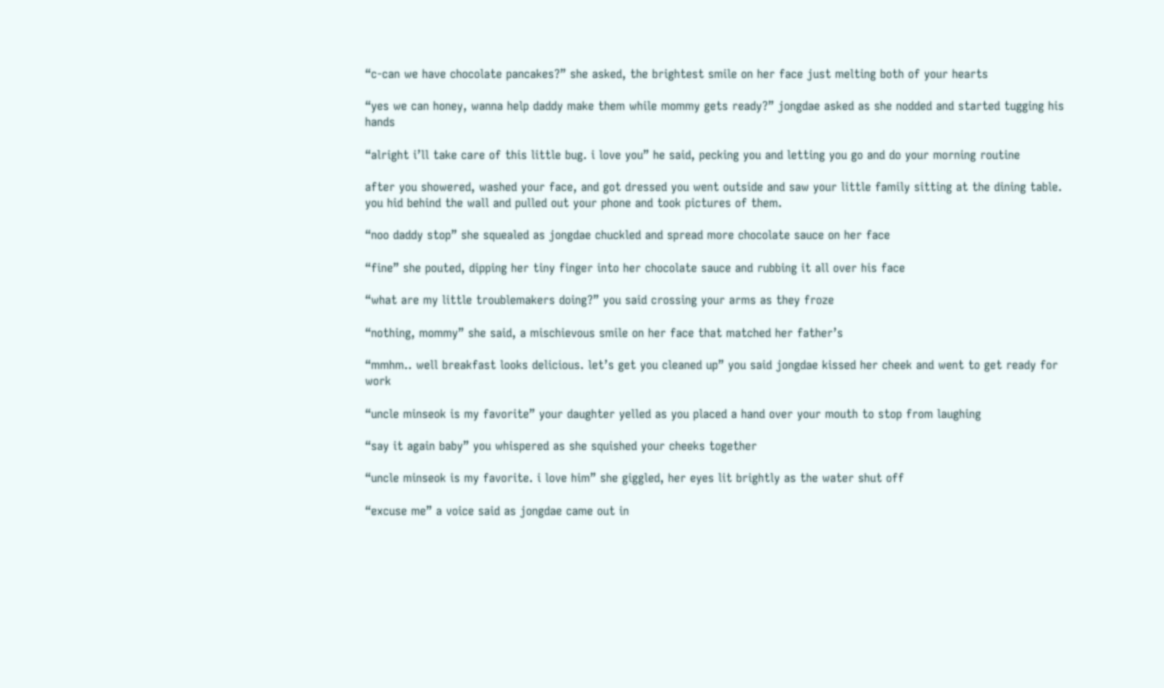“c-can we have chocolate pancakes?” she asked, the brightest smile on her face just melting both of your hearts

“yes we can honey, wanna help daddy make them while mommy gets ready?” jongdae asked as she nodded and started tugging his hands

“alright i’ll take care of this little bug. i love you” he said, pecking you and letting you go and do your morning routine

after you showered, washed your face, and got dressed you went outside and saw your little family sitting at the dining table. you hid behind the wall and pulled out your phone and took pictures of them.

“noo daddy stop” she squealed as jongdae chuckled and spread more chocolate sauce on her face

“fine” she pouted, dipping her tiny finger into her chocolate sauce and rubbing it all over his face

“what are my little troublemakers doing?” you said crossing your arms as they froze

“nothing, mommy” she said, a mischievous smile on her face that matched her father’s

“mmhm.. well breakfast looks delicious. let’s get you cleaned up” you said jongdae kissed her cheek and went to get ready for work

“uncle minseok is my favorite” your daughter yelled as you placed a hand over your mouth to stop from laughing

“say it again baby” you whispered as she squished your cheeks together

“uncle minseok is my favorite. i love him” she giggled, her eyes lit brightly as the water shut off

“excuse me” a voice said as jongdae came out in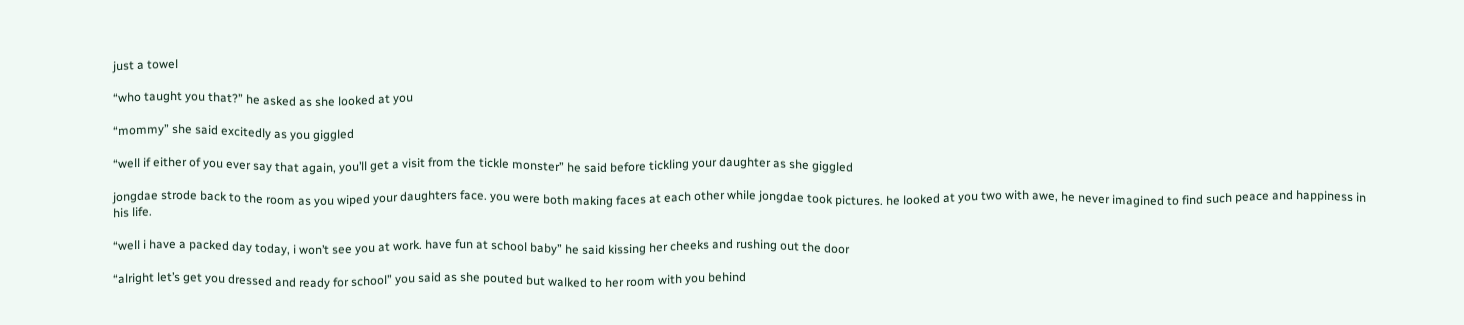just a towel

“who taught you that?” he asked as she looked at you

“mommy” she said excitedly as you giggled

“well if either of you ever say that again, you’ll get a visit from the tickle monster” he said before tickling your daughter as she giggled

jongdae strode back to the room as you wiped your daughters face. you were both making faces at each other while jongdae took pictures. he looked at you two with awe, he never imagined to find such peace and happiness in his life.

“well i have a packed day today, i won’t see you at work. have fun at school baby” he said kissing her cheeks and rushing out the door

“alright let’s get you dressed and ready for school” you said as she pouted but walked to her room with you behind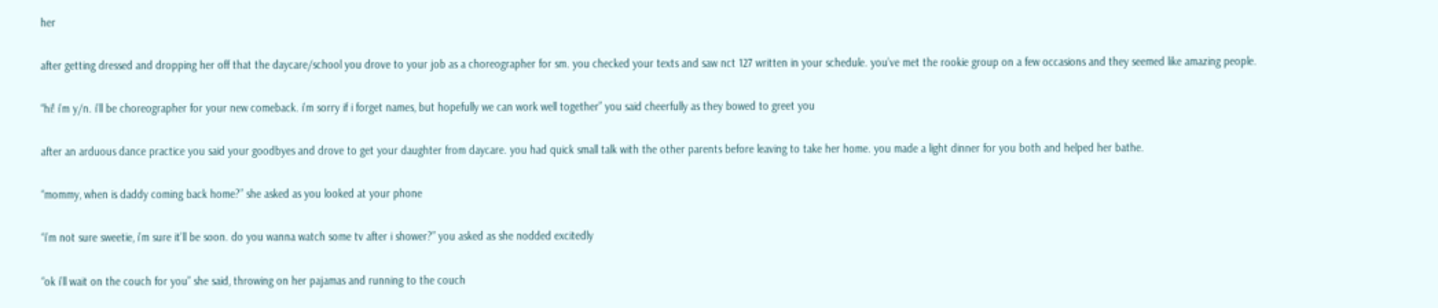her

after getting dressed and dropping her off that the daycare/school you drove to your job as a choreographer for sm. you checked your texts and saw nct 127 written in your schedule. you’ve met the rookie group on a few occasions and they seemed like amazing people.

“hi! i’m y/n. i’ll be choreographer for your new comeback. i’m sorry if i forget names, but hopefully we can work well together” you said cheerfully as they bowed to greet you

after an arduous dance practice you said your goodbyes and drove to get your daughter from daycare. you had quick small talk with the other parents before leaving to take her home. you made a light dinner for you both and helped her bathe.

“mommy, when is daddy coming back home?” she asked as you looked at your phone

“i’m not sure sweetie, i’m sure it’ll be soon. do you wanna watch some tv after i shower?” you asked as she nodded excitedly

“ok i’ll wait on the couch for you” she said, throwing on her pajamas and running to the couch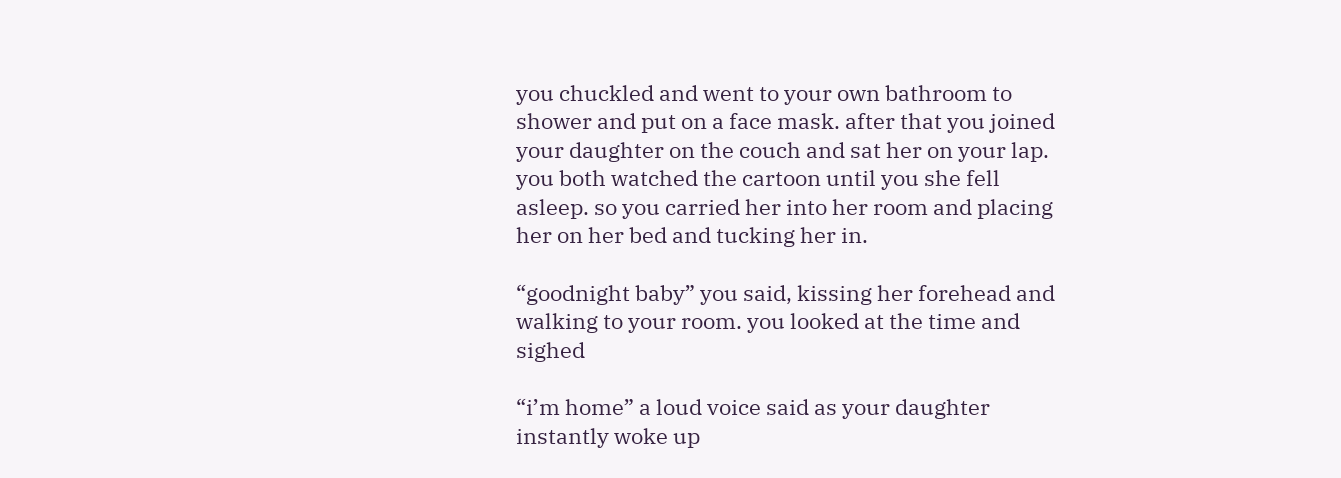you chuckled and went to your own bathroom to shower and put on a face mask. after that you joined your daughter on the couch and sat her on your lap. you both watched the cartoon until you she fell asleep. so you carried her into her room and placing her on her bed and tucking her in.

“goodnight baby” you said, kissing her forehead and walking to your room. you looked at the time and sighed

“i’m home” a loud voice said as your daughter instantly woke up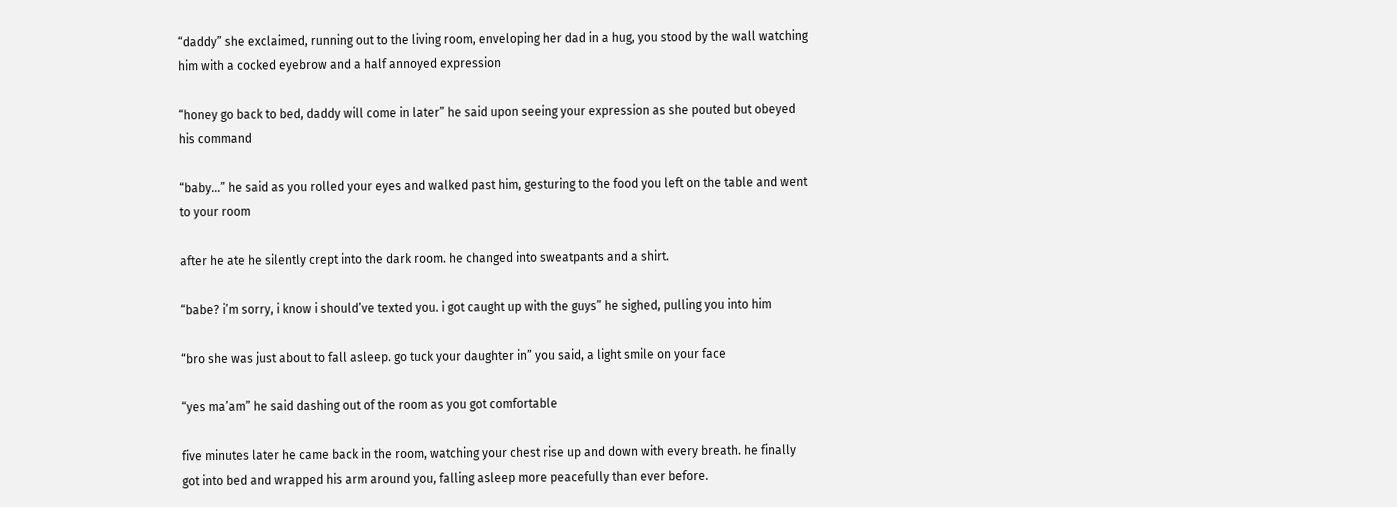“daddy” she exclaimed, running out to the living room, enveloping her dad in a hug, you stood by the wall watching him with a cocked eyebrow and a half annoyed expression

“honey go back to bed, daddy will come in later” he said upon seeing your expression as she pouted but obeyed his command

“baby…” he said as you rolled your eyes and walked past him, gesturing to the food you left on the table and went to your room

after he ate he silently crept into the dark room. he changed into sweatpants and a shirt.

“babe? i’m sorry, i know i should’ve texted you. i got caught up with the guys” he sighed, pulling you into him

“bro she was just about to fall asleep. go tuck your daughter in” you said, a light smile on your face

“yes ma’am” he said dashing out of the room as you got comfortable

five minutes later he came back in the room, watching your chest rise up and down with every breath. he finally got into bed and wrapped his arm around you, falling asleep more peacefully than ever before.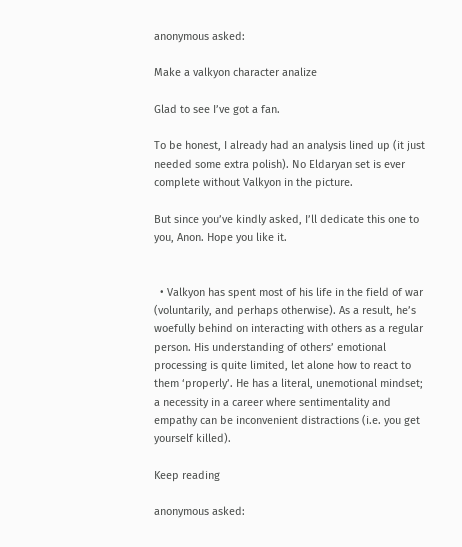anonymous asked:

Make a valkyon character analize

Glad to see I’ve got a fan.

To be honest, I already had an analysis lined up (it just needed some extra polish). No Eldaryan set is ever complete without Valkyon in the picture.

But since you’ve kindly asked, I’ll dedicate this one to you, Anon. Hope you like it.


  • Valkyon has spent most of his life in the field of war (voluntarily, and perhaps otherwise). As a result, he’s woefully behind on interacting with others as a regular person. His understanding of others’ emotional processing is quite limited, let alone how to react to them ‘properly’. He has a literal, unemotional mindset; a necessity in a career where sentimentality and empathy can be inconvenient distractions (i.e. you get yourself killed).

Keep reading

anonymous asked: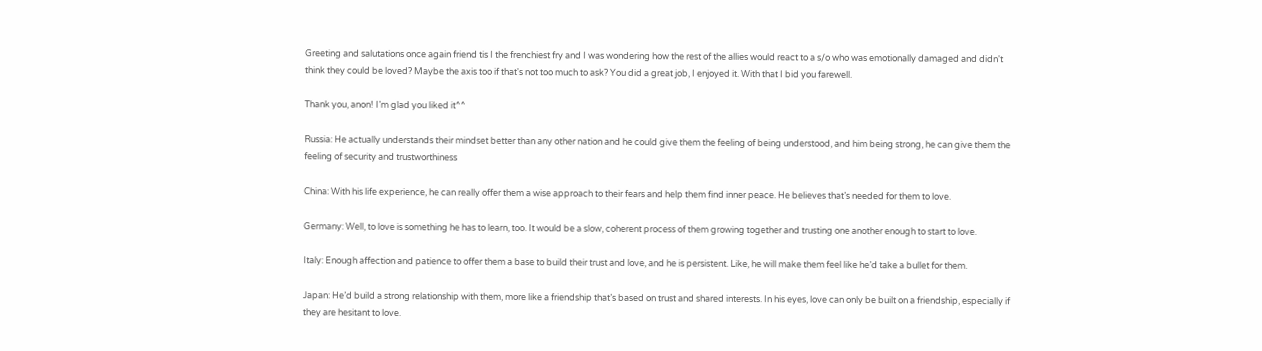Greeting and salutations once again friend tis I the frenchiest fry and I was wondering how the rest of the allies would react to a s/o who was emotionally damaged and didn't think they could be loved? Maybe the axis too if that's not too much to ask? You did a great job, I enjoyed it. With that I bid you farewell.

Thank you, anon! I’m glad you liked it^^

Russia: He actually understands their mindset better than any other nation and he could give them the feeling of being understood, and him being strong, he can give them the feeling of security and trustworthiness

China: With his life experience, he can really offer them a wise approach to their fears and help them find inner peace. He believes that’s needed for them to love.

Germany: Well, to love is something he has to learn, too. It would be a slow, coherent process of them growing together and trusting one another enough to start to love.

Italy: Enough affection and patience to offer them a base to build their trust and love, and he is persistent. Like, he will make them feel like he’d take a bullet for them.

Japan: He’d build a strong relationship with them, more like a friendship that’s based on trust and shared interests. In his eyes, love can only be built on a friendship, especially if they are hesitant to love.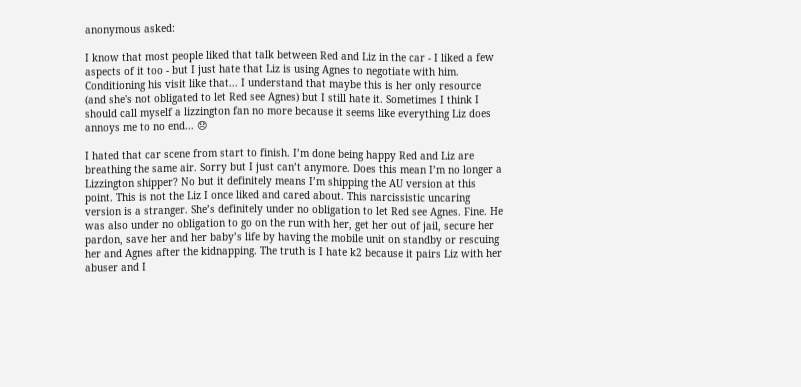anonymous asked:

I know that most people liked that talk between Red and Liz in the car - I liked a few aspects of it too - but I just hate that Liz is using Agnes to negotiate with him. Conditioning his visit like that... I understand that maybe this is her only resource (and she's not obligated to let Red see Agnes) but I still hate it. Sometimes I think I should call myself a lizzington fan no more because it seems like everything Liz does annoys me to no end... 😞

I hated that car scene from start to finish. I’m done being happy Red and Liz are breathing the same air. Sorry but I just can’t anymore. Does this mean I’m no longer a Lizzington shipper? No but it definitely means I’m shipping the AU version at this point. This is not the Liz I once liked and cared about. This narcissistic uncaring version is a stranger. She’s definitely under no obligation to let Red see Agnes. Fine. He was also under no obligation to go on the run with her, get her out of jail, secure her pardon, save her and her baby’s life by having the mobile unit on standby or rescuing her and Agnes after the kidnapping. The truth is I hate k2 because it pairs Liz with her abuser and I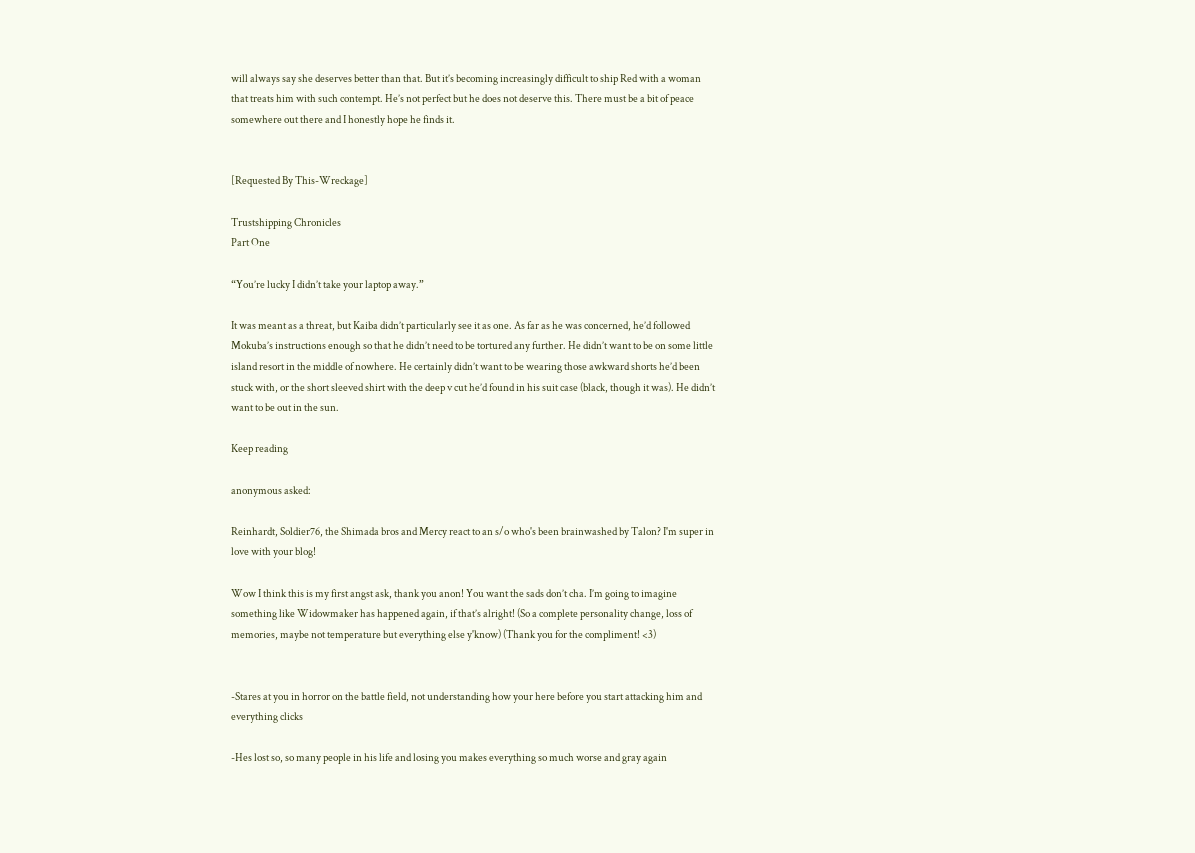will always say she deserves better than that. But it’s becoming increasingly difficult to ship Red with a woman that treats him with such contempt. He’s not perfect but he does not deserve this. There must be a bit of peace somewhere out there and I honestly hope he finds it.


[Requested By This-Wreckage]

Trustshipping Chronicles
Part One

“You’re lucky I didn’t take your laptop away.”

It was meant as a threat, but Kaiba didn’t particularly see it as one. As far as he was concerned, he’d followed Mokuba’s instructions enough so that he didn’t need to be tortured any further. He didn’t want to be on some little island resort in the middle of nowhere. He certainly didn’t want to be wearing those awkward shorts he’d been stuck with, or the short sleeved shirt with the deep v cut he’d found in his suit case (black, though it was). He didn’t want to be out in the sun.

Keep reading

anonymous asked:

Reinhardt, Soldier76, the Shimada bros and Mercy react to an s/o who's been brainwashed by Talon? I'm super in love with your blog!

Wow I think this is my first angst ask, thank you anon! You want the sads don’t cha. I’m going to imagine something like Widowmaker has happened again, if that’s alright! (So a complete personality change, loss of memories, maybe not temperature but everything else y'know) (Thank you for the compliment! <3)


-Stares at you in horror on the battle field, not understanding how your here before you start attacking him and everything clicks

-Hes lost so, so many people in his life and losing you makes everything so much worse and gray again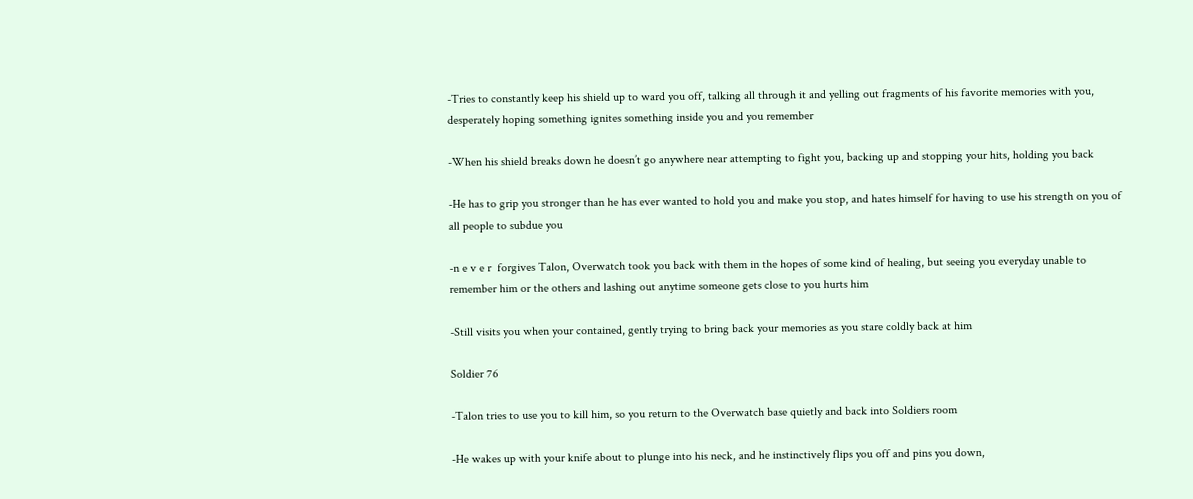-Tries to constantly keep his shield up to ward you off, talking all through it and yelling out fragments of his favorite memories with you, desperately hoping something ignites something inside you and you remember

-When his shield breaks down he doesn’t go anywhere near attempting to fight you, backing up and stopping your hits, holding you back

-He has to grip you stronger than he has ever wanted to hold you and make you stop, and hates himself for having to use his strength on you of all people to subdue you

-n e v e r  forgives Talon, Overwatch took you back with them in the hopes of some kind of healing, but seeing you everyday unable to remember him or the others and lashing out anytime someone gets close to you hurts him

-Still visits you when your contained, gently trying to bring back your memories as you stare coldly back at him

Soldier 76

-Talon tries to use you to kill him, so you return to the Overwatch base quietly and back into Soldiers room

-He wakes up with your knife about to plunge into his neck, and he instinctively flips you off and pins you down,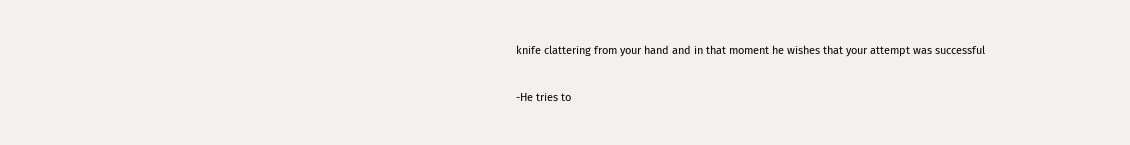knife clattering from your hand and in that moment he wishes that your attempt was successful

-He tries to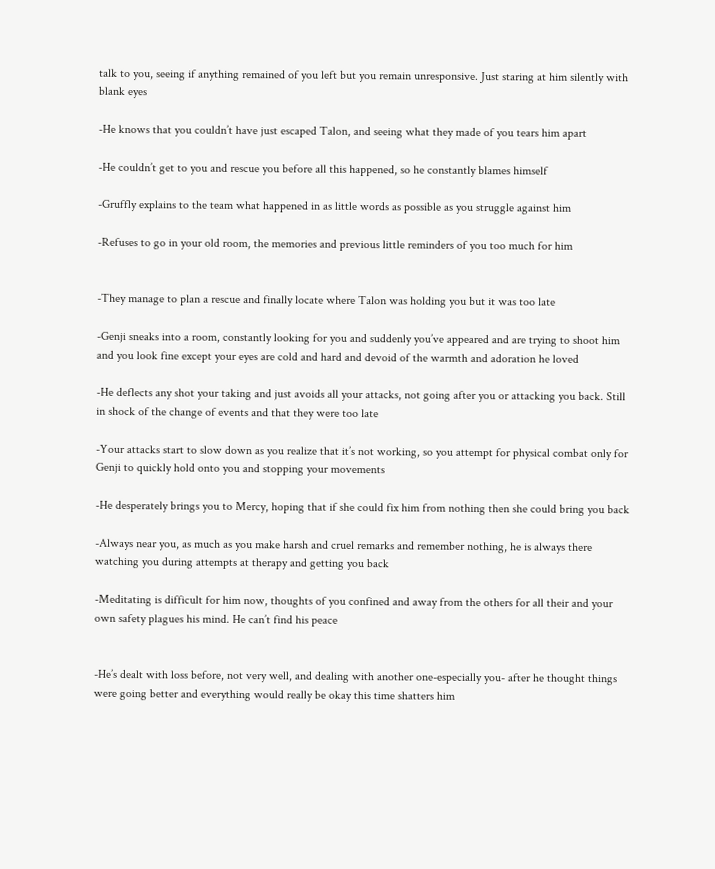talk to you, seeing if anything remained of you left but you remain unresponsive. Just staring at him silently with blank eyes

-He knows that you couldn’t have just escaped Talon, and seeing what they made of you tears him apart

-He couldn’t get to you and rescue you before all this happened, so he constantly blames himself

-Gruffly explains to the team what happened in as little words as possible as you struggle against him

-Refuses to go in your old room, the memories and previous little reminders of you too much for him


-They manage to plan a rescue and finally locate where Talon was holding you but it was too late

-Genji sneaks into a room, constantly looking for you and suddenly you’ve appeared and are trying to shoot him and you look fine except your eyes are cold and hard and devoid of the warmth and adoration he loved

-He deflects any shot your taking and just avoids all your attacks, not going after you or attacking you back. Still in shock of the change of events and that they were too late

-Your attacks start to slow down as you realize that it’s not working, so you attempt for physical combat only for Genji to quickly hold onto you and stopping your movements

-He desperately brings you to Mercy, hoping that if she could fix him from nothing then she could bring you back

-Always near you, as much as you make harsh and cruel remarks and remember nothing, he is always there watching you during attempts at therapy and getting you back

-Meditating is difficult for him now, thoughts of you confined and away from the others for all their and your own safety plagues his mind. He can’t find his peace


-He’s dealt with loss before, not very well, and dealing with another one-especially you- after he thought things were going better and everything would really be okay this time shatters him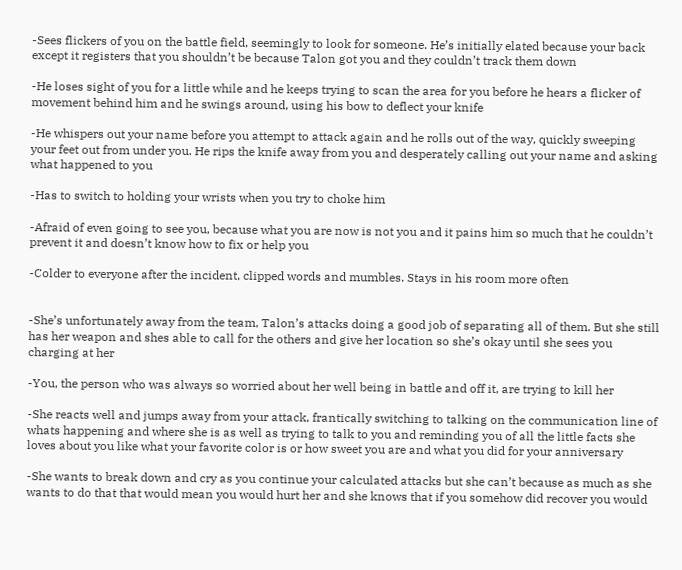-Sees flickers of you on the battle field, seemingly to look for someone. He’s initially elated because your back except it registers that you shouldn’t be because Talon got you and they couldn’t track them down

-He loses sight of you for a little while and he keeps trying to scan the area for you before he hears a flicker of movement behind him and he swings around, using his bow to deflect your knife

-He whispers out your name before you attempt to attack again and he rolls out of the way, quickly sweeping your feet out from under you. He rips the knife away from you and desperately calling out your name and asking what happened to you

-Has to switch to holding your wrists when you try to choke him

-Afraid of even going to see you, because what you are now is not you and it pains him so much that he couldn’t prevent it and doesn’t know how to fix or help you

-Colder to everyone after the incident, clipped words and mumbles. Stays in his room more often


-She’s unfortunately away from the team, Talon’s attacks doing a good job of separating all of them. But she still has her weapon and shes able to call for the others and give her location so she’s okay until she sees you charging at her

-You, the person who was always so worried about her well being in battle and off it, are trying to kill her

-She reacts well and jumps away from your attack, frantically switching to talking on the communication line of whats happening and where she is as well as trying to talk to you and reminding you of all the little facts she loves about you like what your favorite color is or how sweet you are and what you did for your anniversary

-She wants to break down and cry as you continue your calculated attacks but she can’t because as much as she wants to do that that would mean you would hurt her and she knows that if you somehow did recover you would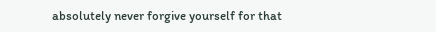absolutely never forgive yourself for that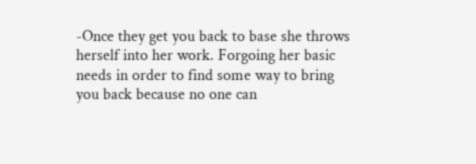-Once they get you back to base she throws herself into her work. Forgoing her basic needs in order to find some way to bring you back because no one can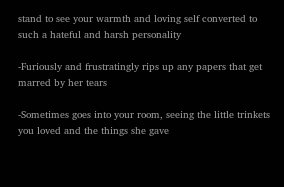stand to see your warmth and loving self converted to such a hateful and harsh personality

-Furiously and frustratingly rips up any papers that get marred by her tears

-Sometimes goes into your room, seeing the little trinkets you loved and the things she gave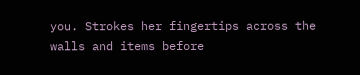you. Strokes her fingertips across the walls and items before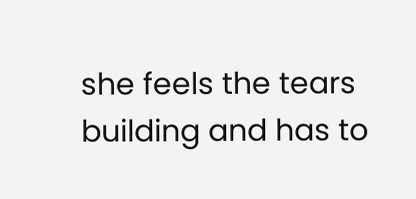she feels the tears building and has to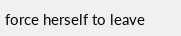force herself to leave